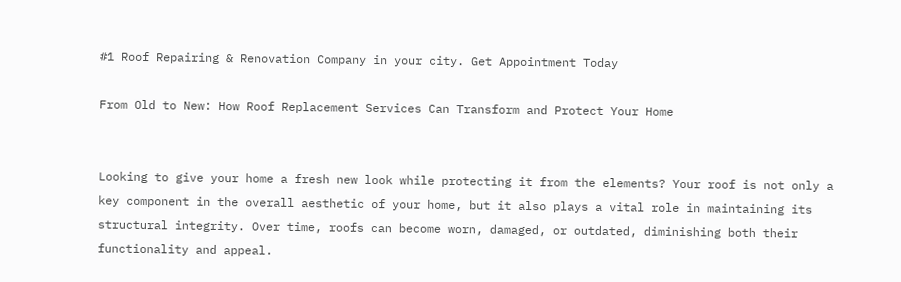#1 Roof Repairing & Renovation Company in your city. Get Appointment Today

From Old to New: How Roof Replacement Services Can Transform and Protect Your Home


Looking to give your home a fresh new look while protecting it from the elements? Your roof is not only a key component in the overall aesthetic of your home, but it also plays a vital role in maintaining its structural integrity. Over time, roofs can become worn, damaged, or outdated, diminishing both their functionality and appeal.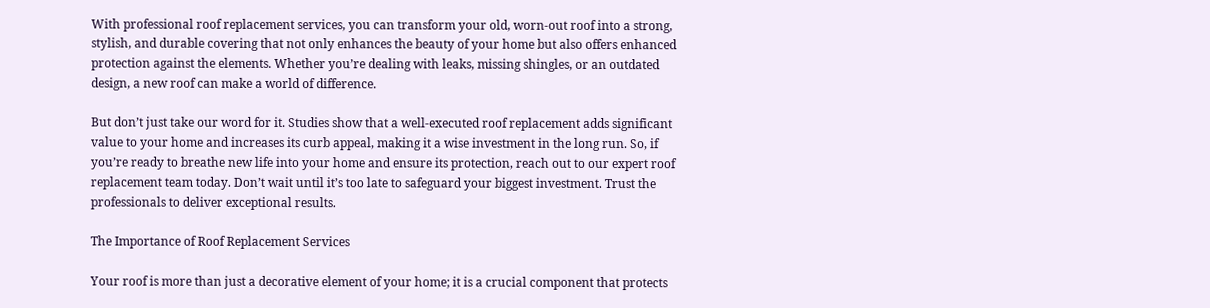With professional roof replacement services, you can transform your old, worn-out roof into a strong, stylish, and durable covering that not only enhances the beauty of your home but also offers enhanced protection against the elements. Whether you’re dealing with leaks, missing shingles, or an outdated design, a new roof can make a world of difference.

But don’t just take our word for it. Studies show that a well-executed roof replacement adds significant value to your home and increases its curb appeal, making it a wise investment in the long run. So, if you’re ready to breathe new life into your home and ensure its protection, reach out to our expert roof replacement team today. Don’t wait until it’s too late to safeguard your biggest investment. Trust the professionals to deliver exceptional results.

The Importance of Roof Replacement Services

Your roof is more than just a decorative element of your home; it is a crucial component that protects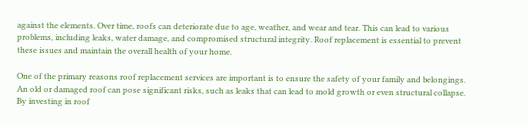against the elements. Over time, roofs can deteriorate due to age, weather, and wear and tear. This can lead to various problems, including leaks, water damage, and compromised structural integrity. Roof replacement is essential to prevent these issues and maintain the overall health of your home.

One of the primary reasons roof replacement services are important is to ensure the safety of your family and belongings. An old or damaged roof can pose significant risks, such as leaks that can lead to mold growth or even structural collapse. By investing in roof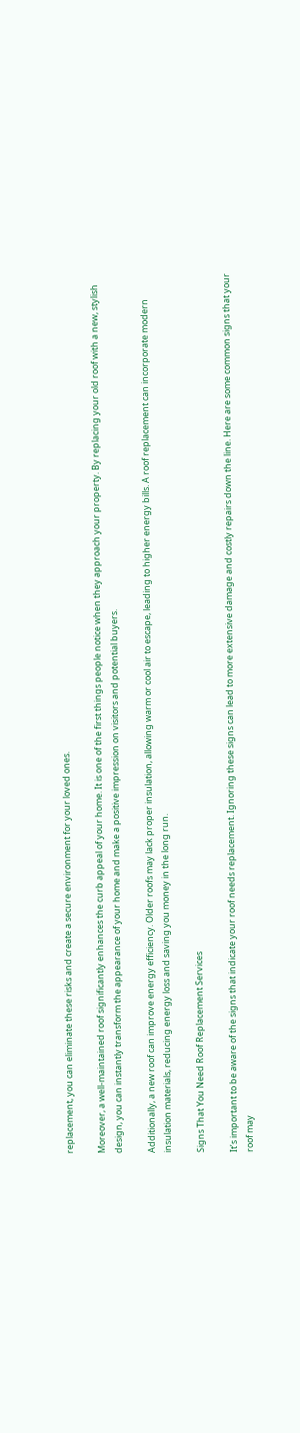replacement, you can eliminate these risks and create a secure environment for your loved ones.

Moreover, a well-maintained roof significantly enhances the curb appeal of your home. It is one of the first things people notice when they approach your property. By replacing your old roof with a new, stylish design, you can instantly transform the appearance of your home and make a positive impression on visitors and potential buyers.

Additionally, a new roof can improve energy efficiency. Older roofs may lack proper insulation, allowing warm or cool air to escape, leading to higher energy bills. A roof replacement can incorporate modern insulation materials, reducing energy loss and saving you money in the long run.

Signs That You Need Roof Replacement Services

It’s important to be aware of the signs that indicate your roof needs replacement. Ignoring these signs can lead to more extensive damage and costly repairs down the line. Here are some common signs that your roof may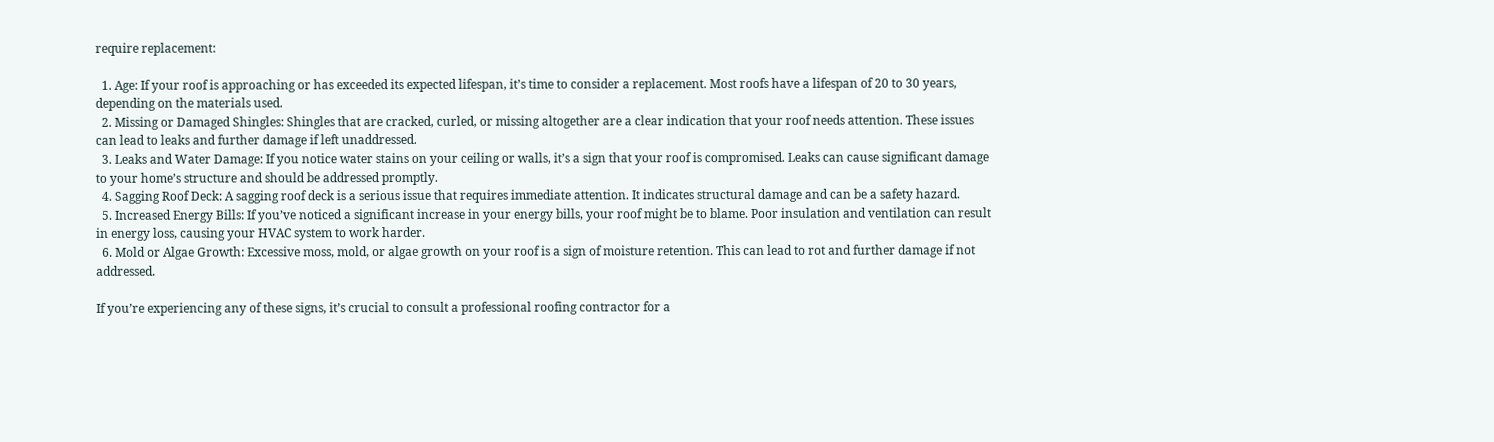require replacement:

  1. Age: If your roof is approaching or has exceeded its expected lifespan, it’s time to consider a replacement. Most roofs have a lifespan of 20 to 30 years, depending on the materials used.
  2. Missing or Damaged Shingles: Shingles that are cracked, curled, or missing altogether are a clear indication that your roof needs attention. These issues can lead to leaks and further damage if left unaddressed.
  3. Leaks and Water Damage: If you notice water stains on your ceiling or walls, it’s a sign that your roof is compromised. Leaks can cause significant damage to your home’s structure and should be addressed promptly.
  4. Sagging Roof Deck: A sagging roof deck is a serious issue that requires immediate attention. It indicates structural damage and can be a safety hazard.
  5. Increased Energy Bills: If you’ve noticed a significant increase in your energy bills, your roof might be to blame. Poor insulation and ventilation can result in energy loss, causing your HVAC system to work harder.
  6. Mold or Algae Growth: Excessive moss, mold, or algae growth on your roof is a sign of moisture retention. This can lead to rot and further damage if not addressed.

If you’re experiencing any of these signs, it’s crucial to consult a professional roofing contractor for a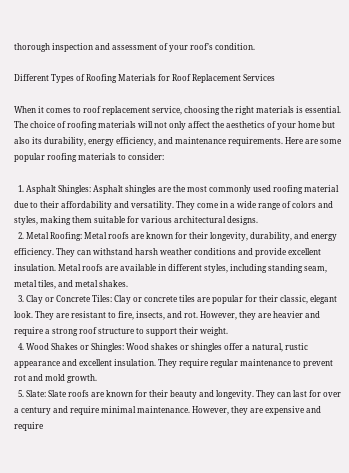thorough inspection and assessment of your roof’s condition.

Different Types of Roofing Materials for Roof Replacement Services

When it comes to roof replacement service, choosing the right materials is essential. The choice of roofing materials will not only affect the aesthetics of your home but also its durability, energy efficiency, and maintenance requirements. Here are some popular roofing materials to consider:

  1. Asphalt Shingles: Asphalt shingles are the most commonly used roofing material due to their affordability and versatility. They come in a wide range of colors and styles, making them suitable for various architectural designs.
  2. Metal Roofing: Metal roofs are known for their longevity, durability, and energy efficiency. They can withstand harsh weather conditions and provide excellent insulation. Metal roofs are available in different styles, including standing seam, metal tiles, and metal shakes.
  3. Clay or Concrete Tiles: Clay or concrete tiles are popular for their classic, elegant look. They are resistant to fire, insects, and rot. However, they are heavier and require a strong roof structure to support their weight.
  4. Wood Shakes or Shingles: Wood shakes or shingles offer a natural, rustic appearance and excellent insulation. They require regular maintenance to prevent rot and mold growth.
  5. Slate: Slate roofs are known for their beauty and longevity. They can last for over a century and require minimal maintenance. However, they are expensive and require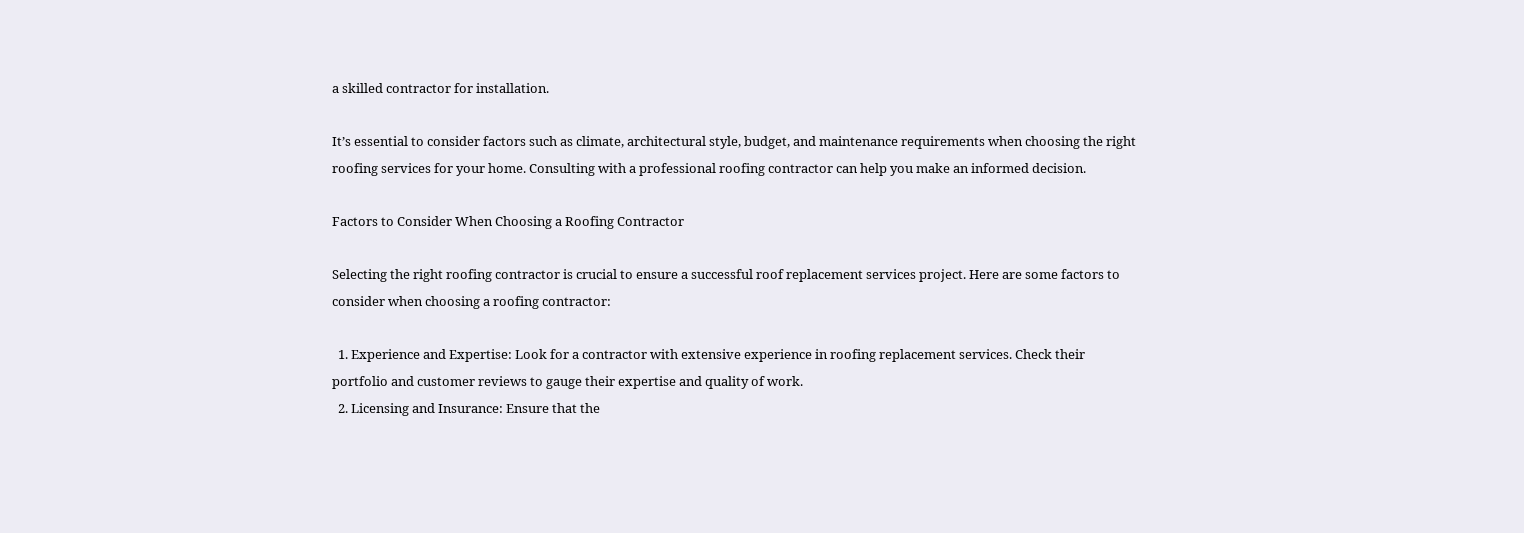a skilled contractor for installation.

It’s essential to consider factors such as climate, architectural style, budget, and maintenance requirements when choosing the right roofing services for your home. Consulting with a professional roofing contractor can help you make an informed decision.

Factors to Consider When Choosing a Roofing Contractor

Selecting the right roofing contractor is crucial to ensure a successful roof replacement services project. Here are some factors to consider when choosing a roofing contractor:

  1. Experience and Expertise: Look for a contractor with extensive experience in roofing replacement services. Check their portfolio and customer reviews to gauge their expertise and quality of work.
  2. Licensing and Insurance: Ensure that the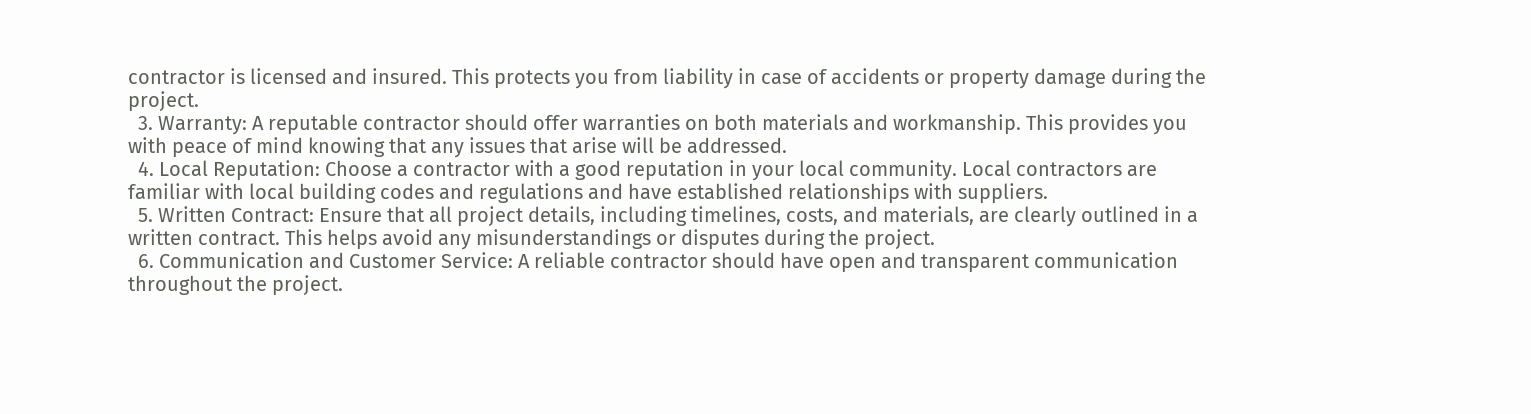contractor is licensed and insured. This protects you from liability in case of accidents or property damage during the project.
  3. Warranty: A reputable contractor should offer warranties on both materials and workmanship. This provides you with peace of mind knowing that any issues that arise will be addressed.
  4. Local Reputation: Choose a contractor with a good reputation in your local community. Local contractors are familiar with local building codes and regulations and have established relationships with suppliers.
  5. Written Contract: Ensure that all project details, including timelines, costs, and materials, are clearly outlined in a written contract. This helps avoid any misunderstandings or disputes during the project.
  6. Communication and Customer Service: A reliable contractor should have open and transparent communication throughout the project.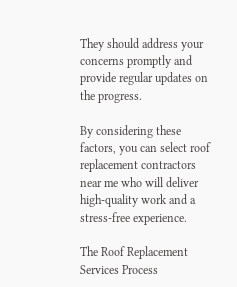They should address your concerns promptly and provide regular updates on the progress.

By considering these factors, you can select roof replacement contractors near me who will deliver high-quality work and a stress-free experience.

The Roof Replacement Services Process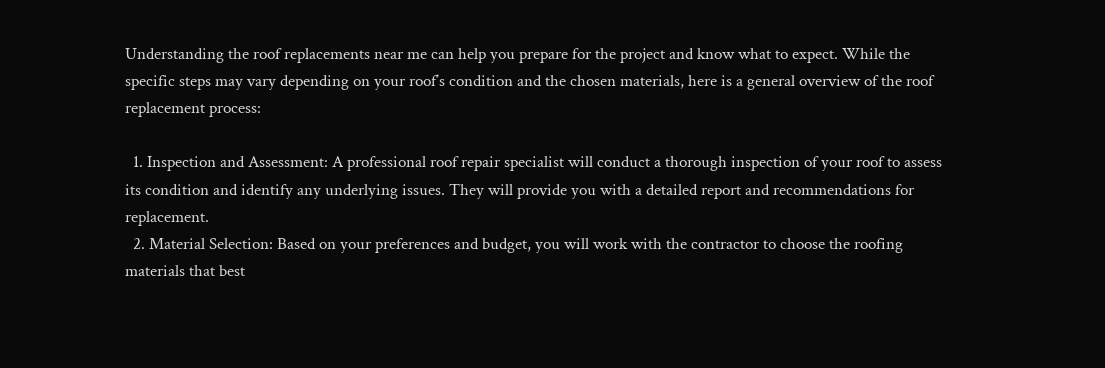Understanding the roof replacements near me can help you prepare for the project and know what to expect. While the specific steps may vary depending on your roof’s condition and the chosen materials, here is a general overview of the roof replacement process:

  1. Inspection and Assessment: A professional roof repair specialist will conduct a thorough inspection of your roof to assess its condition and identify any underlying issues. They will provide you with a detailed report and recommendations for replacement.
  2. Material Selection: Based on your preferences and budget, you will work with the contractor to choose the roofing materials that best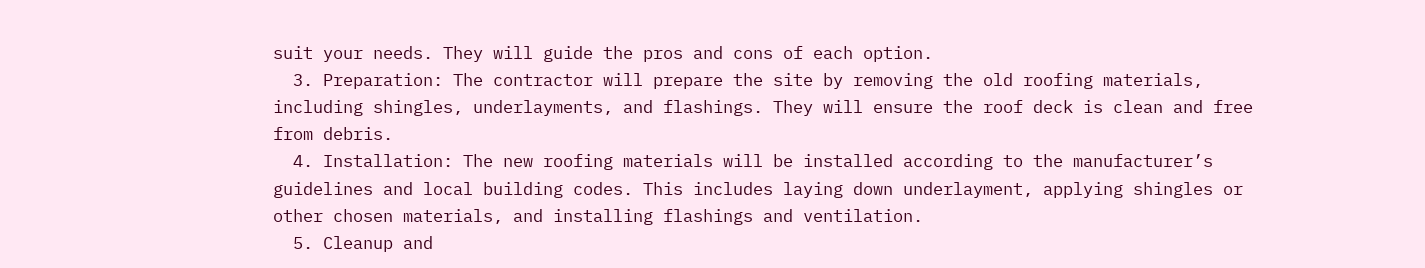suit your needs. They will guide the pros and cons of each option.
  3. Preparation: The contractor will prepare the site by removing the old roofing materials, including shingles, underlayments, and flashings. They will ensure the roof deck is clean and free from debris.
  4. Installation: The new roofing materials will be installed according to the manufacturer’s guidelines and local building codes. This includes laying down underlayment, applying shingles or other chosen materials, and installing flashings and ventilation.
  5. Cleanup and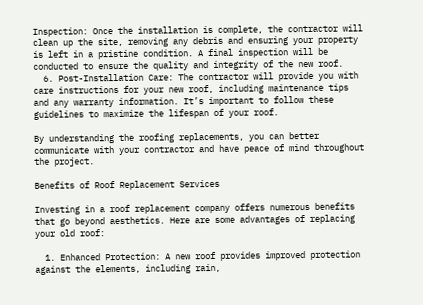Inspection: Once the installation is complete, the contractor will clean up the site, removing any debris and ensuring your property is left in a pristine condition. A final inspection will be conducted to ensure the quality and integrity of the new roof.
  6. Post-Installation Care: The contractor will provide you with care instructions for your new roof, including maintenance tips and any warranty information. It’s important to follow these guidelines to maximize the lifespan of your roof.

By understanding the roofing replacements, you can better communicate with your contractor and have peace of mind throughout the project.

Benefits of Roof Replacement Services

Investing in a roof replacement company offers numerous benefits that go beyond aesthetics. Here are some advantages of replacing your old roof:

  1. Enhanced Protection: A new roof provides improved protection against the elements, including rain,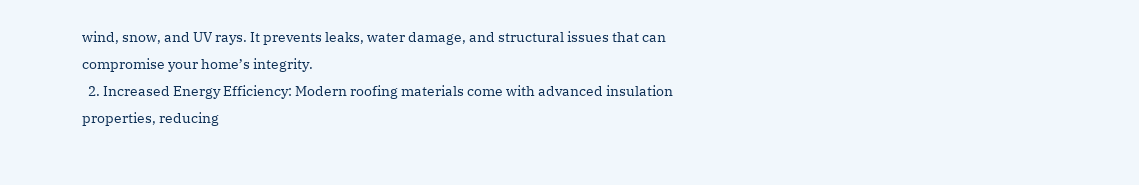wind, snow, and UV rays. It prevents leaks, water damage, and structural issues that can compromise your home’s integrity.
  2. Increased Energy Efficiency: Modern roofing materials come with advanced insulation properties, reducing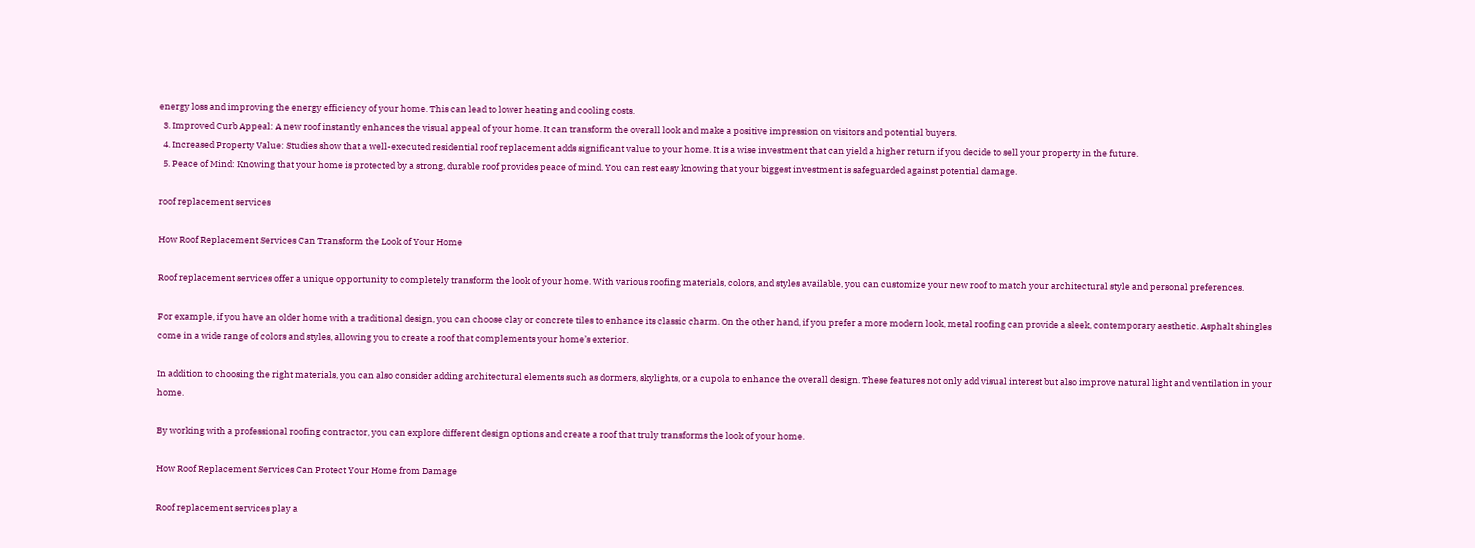energy loss and improving the energy efficiency of your home. This can lead to lower heating and cooling costs.
  3. Improved Curb Appeal: A new roof instantly enhances the visual appeal of your home. It can transform the overall look and make a positive impression on visitors and potential buyers.
  4. Increased Property Value: Studies show that a well-executed residential roof replacement adds significant value to your home. It is a wise investment that can yield a higher return if you decide to sell your property in the future.
  5. Peace of Mind: Knowing that your home is protected by a strong, durable roof provides peace of mind. You can rest easy knowing that your biggest investment is safeguarded against potential damage.

roof replacement services

How Roof Replacement Services Can Transform the Look of Your Home

Roof replacement services offer a unique opportunity to completely transform the look of your home. With various roofing materials, colors, and styles available, you can customize your new roof to match your architectural style and personal preferences.

For example, if you have an older home with a traditional design, you can choose clay or concrete tiles to enhance its classic charm. On the other hand, if you prefer a more modern look, metal roofing can provide a sleek, contemporary aesthetic. Asphalt shingles come in a wide range of colors and styles, allowing you to create a roof that complements your home’s exterior.

In addition to choosing the right materials, you can also consider adding architectural elements such as dormers, skylights, or a cupola to enhance the overall design. These features not only add visual interest but also improve natural light and ventilation in your home.

By working with a professional roofing contractor, you can explore different design options and create a roof that truly transforms the look of your home.

How Roof Replacement Services Can Protect Your Home from Damage

Roof replacement services play a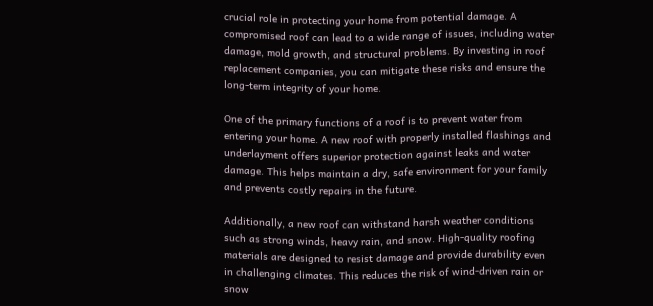crucial role in protecting your home from potential damage. A compromised roof can lead to a wide range of issues, including water damage, mold growth, and structural problems. By investing in roof replacement companies, you can mitigate these risks and ensure the long-term integrity of your home.

One of the primary functions of a roof is to prevent water from entering your home. A new roof with properly installed flashings and underlayment offers superior protection against leaks and water damage. This helps maintain a dry, safe environment for your family and prevents costly repairs in the future.

Additionally, a new roof can withstand harsh weather conditions such as strong winds, heavy rain, and snow. High-quality roofing materials are designed to resist damage and provide durability even in challenging climates. This reduces the risk of wind-driven rain or snow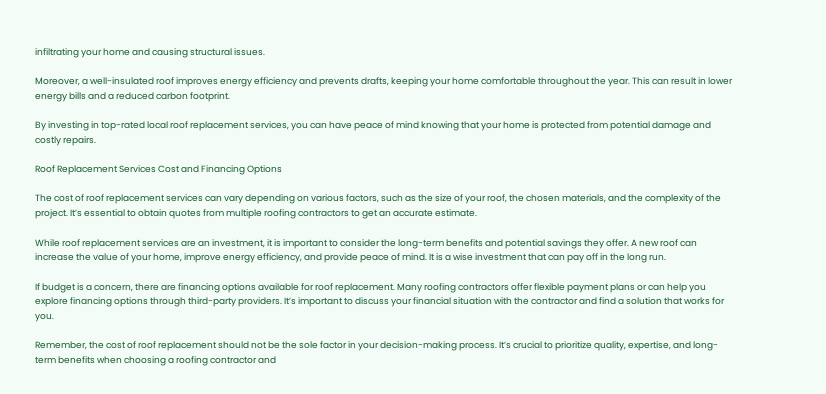infiltrating your home and causing structural issues.

Moreover, a well-insulated roof improves energy efficiency and prevents drafts, keeping your home comfortable throughout the year. This can result in lower energy bills and a reduced carbon footprint.

By investing in top-rated local roof replacement services, you can have peace of mind knowing that your home is protected from potential damage and costly repairs.

Roof Replacement Services Cost and Financing Options

The cost of roof replacement services can vary depending on various factors, such as the size of your roof, the chosen materials, and the complexity of the project. It’s essential to obtain quotes from multiple roofing contractors to get an accurate estimate.

While roof replacement services are an investment, it is important to consider the long-term benefits and potential savings they offer. A new roof can increase the value of your home, improve energy efficiency, and provide peace of mind. It is a wise investment that can pay off in the long run.

If budget is a concern, there are financing options available for roof replacement. Many roofing contractors offer flexible payment plans or can help you explore financing options through third-party providers. It’s important to discuss your financial situation with the contractor and find a solution that works for you.

Remember, the cost of roof replacement should not be the sole factor in your decision-making process. It’s crucial to prioritize quality, expertise, and long-term benefits when choosing a roofing contractor and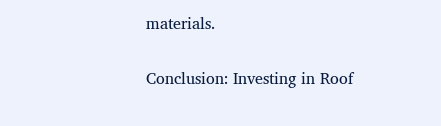materials.

Conclusion: Investing in Roof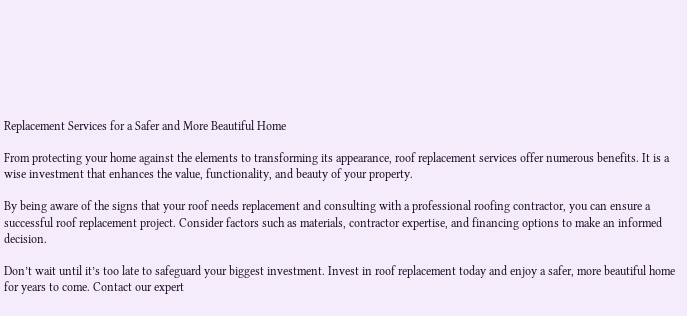Replacement Services for a Safer and More Beautiful Home

From protecting your home against the elements to transforming its appearance, roof replacement services offer numerous benefits. It is a wise investment that enhances the value, functionality, and beauty of your property.

By being aware of the signs that your roof needs replacement and consulting with a professional roofing contractor, you can ensure a successful roof replacement project. Consider factors such as materials, contractor expertise, and financing options to make an informed decision.

Don’t wait until it’s too late to safeguard your biggest investment. Invest in roof replacement today and enjoy a safer, more beautiful home for years to come. Contact our expert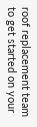roof replacement team to get started on your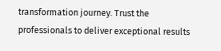transformation journey. Trust the professionals to deliver exceptional results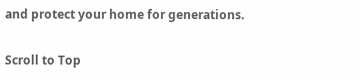and protect your home for generations.

Scroll to Top